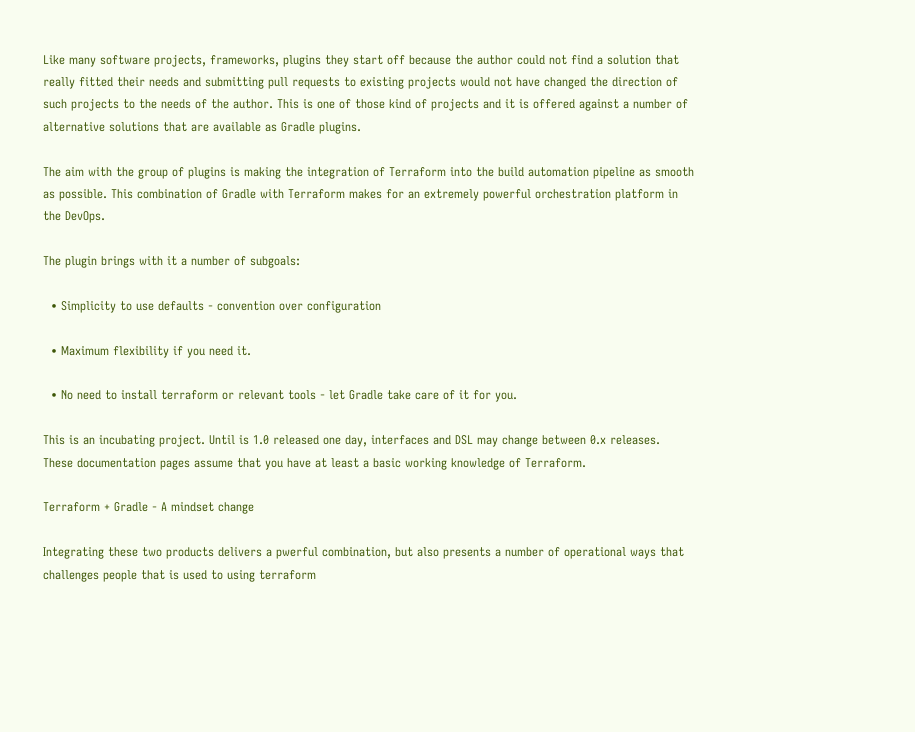Like many software projects, frameworks, plugins they start off because the author could not find a solution that really fitted their needs and submitting pull requests to existing projects would not have changed the direction of such projects to the needs of the author. This is one of those kind of projects and it is offered against a number of alternative solutions that are available as Gradle plugins.

The aim with the group of plugins is making the integration of Terraform into the build automation pipeline as smooth as possible. This combination of Gradle with Terraform makes for an extremely powerful orchestration platform in the DevOps.

The plugin brings with it a number of subgoals:

  • Simplicity to use defaults - convention over configuration

  • Maximum flexibility if you need it.

  • No need to install terraform or relevant tools - let Gradle take care of it for you.

This is an incubating project. Until is 1.0 released one day, interfaces and DSL may change between 0.x releases.
These documentation pages assume that you have at least a basic working knowledge of Terraform.

Terraform + Gradle - A mindset change

Integrating these two products delivers a pwerful combination, but also presents a number of operational ways that challenges people that is used to using terraform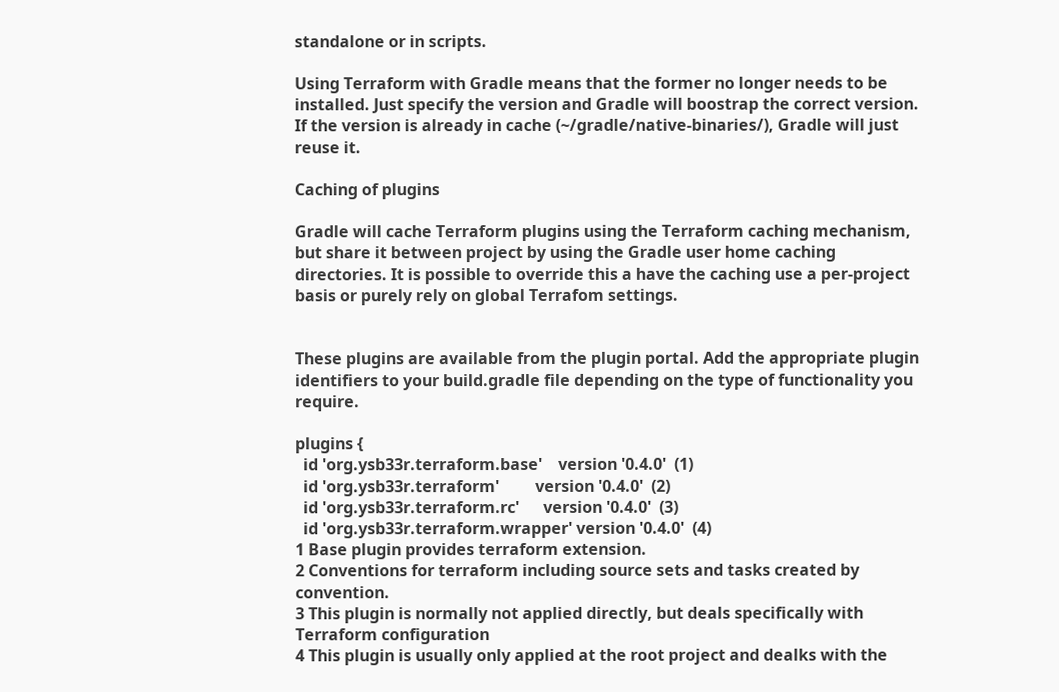standalone or in scripts.

Using Terraform with Gradle means that the former no longer needs to be installed. Just specify the version and Gradle will boostrap the correct version. If the version is already in cache (~/gradle/native-binaries/), Gradle will just reuse it.

Caching of plugins

Gradle will cache Terraform plugins using the Terraform caching mechanism, but share it between project by using the Gradle user home caching directories. It is possible to override this a have the caching use a per-project basis or purely rely on global Terrafom settings.


These plugins are available from the plugin portal. Add the appropriate plugin identifiers to your build.gradle file depending on the type of functionality you require.

plugins {
  id 'org.ysb33r.terraform.base'    version '0.4.0'  (1)
  id 'org.ysb33r.terraform'         version '0.4.0'  (2)
  id 'org.ysb33r.terraform.rc'      version '0.4.0'  (3)
  id 'org.ysb33r.terraform.wrapper' version '0.4.0'  (4)
1 Base plugin provides terraform extension.
2 Conventions for terraform including source sets and tasks created by convention.
3 This plugin is normally not applied directly, but deals specifically with Terraform configuration
4 This plugin is usually only applied at the root project and dealks with the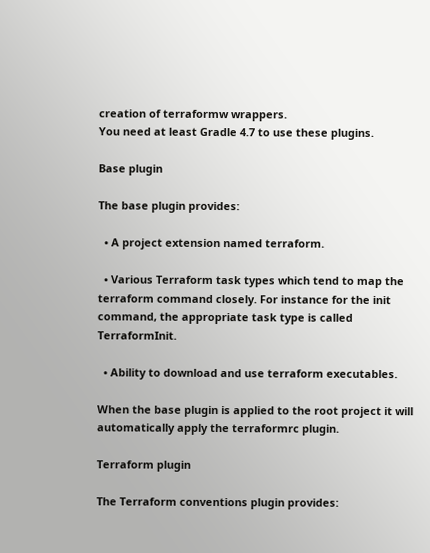creation of terraformw wrappers.
You need at least Gradle 4.7 to use these plugins.

Base plugin

The base plugin provides:

  • A project extension named terraform.

  • Various Terraform task types which tend to map the terraform command closely. For instance for the init command, the appropriate task type is called TerraformInit.

  • Ability to download and use terraform executables.

When the base plugin is applied to the root project it will automatically apply the terraformrc plugin.

Terraform plugin

The Terraform conventions plugin provides: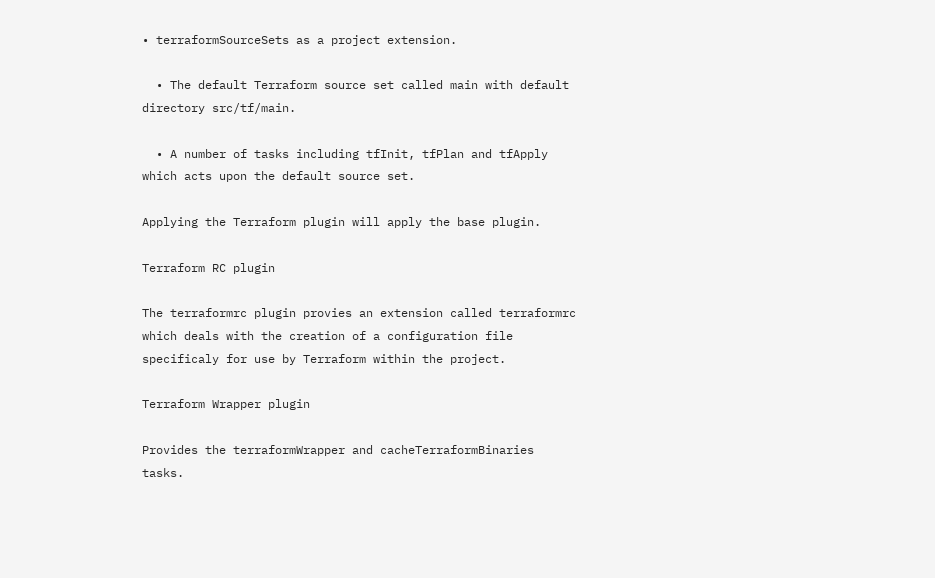• terraformSourceSets as a project extension.

  • The default Terraform source set called main with default directory src/tf/main.

  • A number of tasks including tfInit, tfPlan and tfApply which acts upon the default source set.

Applying the Terraform plugin will apply the base plugin.

Terraform RC plugin

The terraformrc plugin provies an extension called terraformrc which deals with the creation of a configuration file specificaly for use by Terraform within the project.

Terraform Wrapper plugin

Provides the terraformWrapper and cacheTerraformBinaries tasks.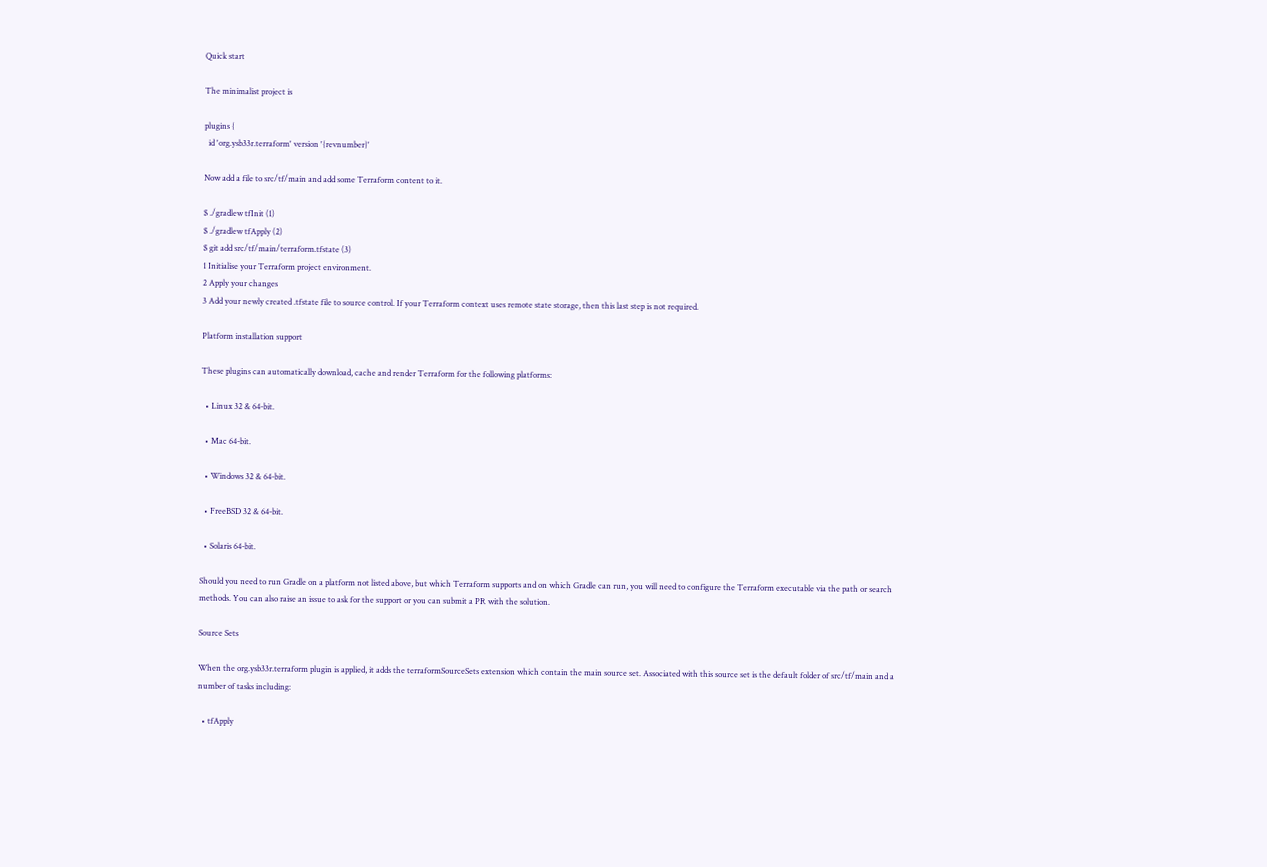Quick start

The minimalist project is

plugins {
  id 'org.ysb33r.terraform' version '{revnumber}'

Now add a file to src/tf/main and add some Terraform content to it.

$ ./gradlew tfInit (1)
$ ./gradlew tfApply (2)
$ git add src/tf/main/terraform.tfstate (3)
1 Initialise your Terraform project environment.
2 Apply your changes
3 Add your newly created .tfstate file to source control. If your Terraform context uses remote state storage, then this last step is not required.

Platform installation support

These plugins can automatically download, cache and render Terraform for the following platforms:

  • Linux 32 & 64-bit.

  • Mac 64-bit.

  • Windows 32 & 64-bit.

  • FreeBSD 32 & 64-bit.

  • Solaris 64-bit.

Should you need to run Gradle on a platform not listed above, but which Terraform supports and on which Gradle can run, you will need to configure the Terraform executable via the path or search methods. You can also raise an issue to ask for the support or you can submit a PR with the solution.

Source Sets

When the org.ysb33r.terraform plugin is applied, it adds the terraformSourceSets extension which contain the main source set. Associated with this source set is the default folder of src/tf/main and a number of tasks including:

  • tfApply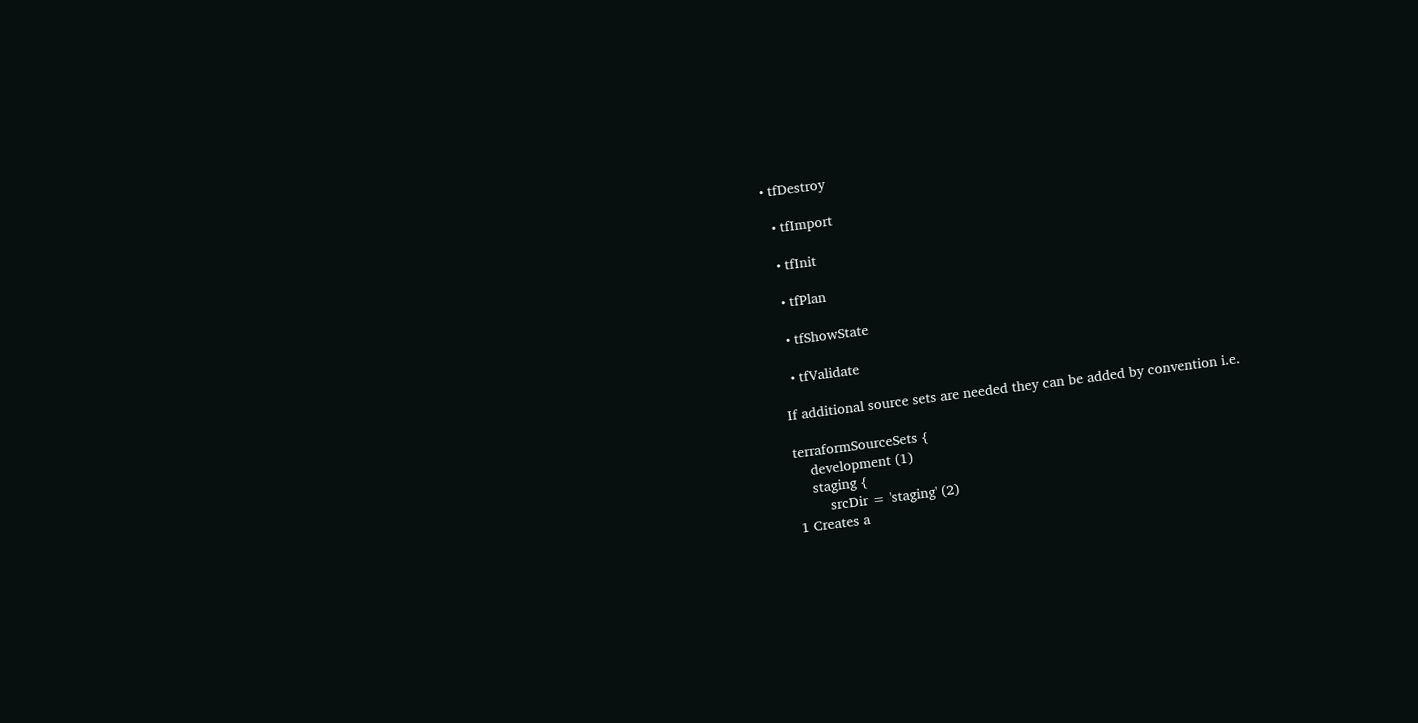• tfDestroy

  • tfImport

  • tfInit

  • tfPlan

  • tfShowState

  • tfValidate

If additional source sets are needed they can be added by convention i.e.

terraformSourceSets {
    development (1)
    staging {
        srcDir = 'staging' (2)
1 Creates a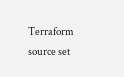Terraform source set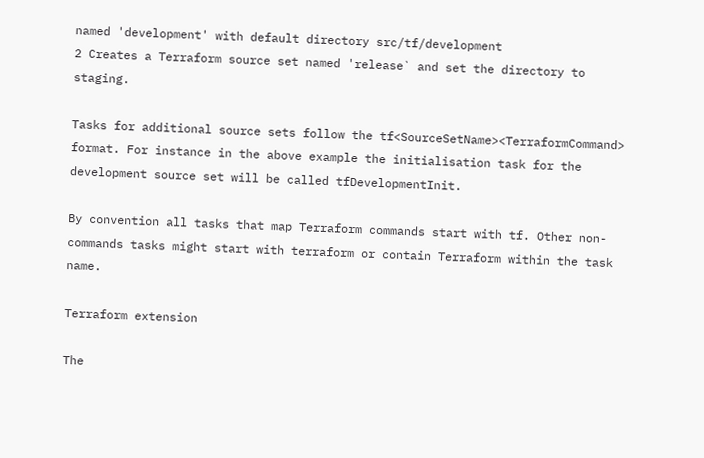named 'development' with default directory src/tf/development
2 Creates a Terraform source set named 'release` and set the directory to staging.

Tasks for additional source sets follow the tf<SourceSetName><TerraformCommand> format. For instance in the above example the initialisation task for the development source set will be called tfDevelopmentInit.

By convention all tasks that map Terraform commands start with tf. Other non-commands tasks might start with terraform or contain Terraform within the task name.

Terraform extension

The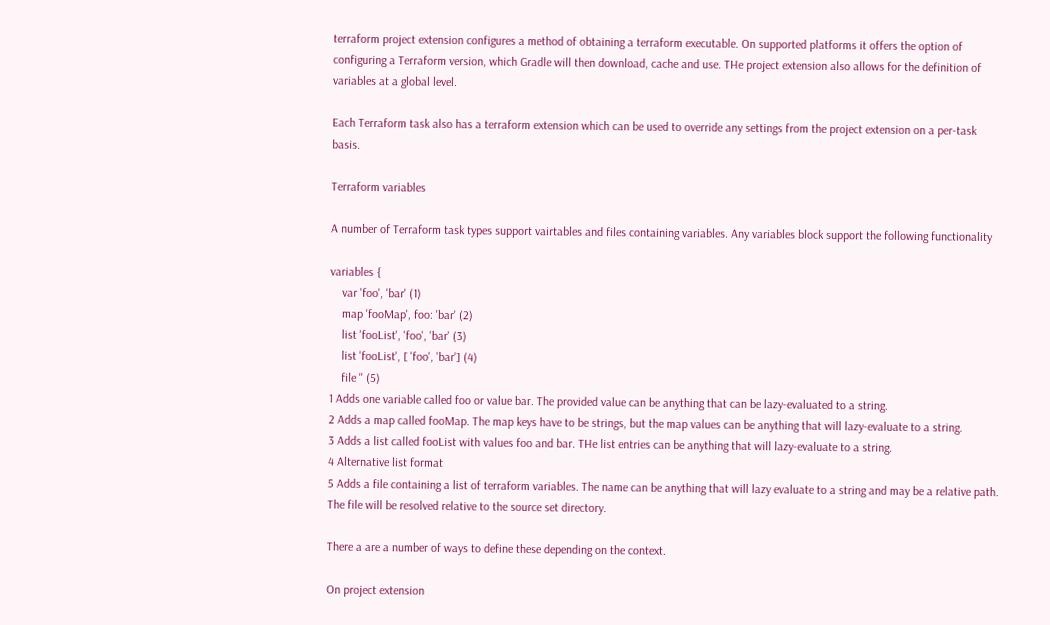terraform project extension configures a method of obtaining a terraform executable. On supported platforms it offers the option of configuring a Terraform version, which Gradle will then download, cache and use. THe project extension also allows for the definition of variables at a global level.

Each Terraform task also has a terraform extension which can be used to override any settings from the project extension on a per-task basis.

Terraform variables

A number of Terraform task types support vairtables and files containing variables. Any variables block support the following functionality

variables {
    var 'foo', 'bar' (1)
    map 'fooMap', foo: 'bar' (2)
    list 'fooList', 'foo', 'bar' (3)
    list 'fooList', [ 'foo', 'bar'] (4)
    file '' (5)
1 Adds one variable called foo or value bar. The provided value can be anything that can be lazy-evaluated to a string.
2 Adds a map called fooMap. The map keys have to be strings, but the map values can be anything that will lazy-evaluate to a string.
3 Adds a list called fooList with values foo and bar. THe list entries can be anything that will lazy-evaluate to a string.
4 Alternative list format
5 Adds a file containing a list of terraform variables. The name can be anything that will lazy evaluate to a string and may be a relative path. The file will be resolved relative to the source set directory.

There a are a number of ways to define these depending on the context.

On project extension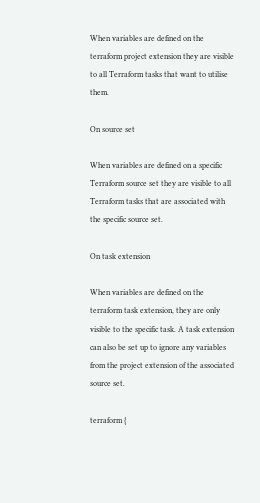When variables are defined on the terraform project extension they are visible to all Terraform tasks that want to utilise them.

On source set

When variables are defined on a specific Terraform source set they are visible to all Terraform tasks that are associated with the specific source set.

On task extension

When variables are defined on the terraform task extension, they are only visible to the specific task. A task extension can also be set up to ignore any variables from the project extension of the associated source set.

terraform {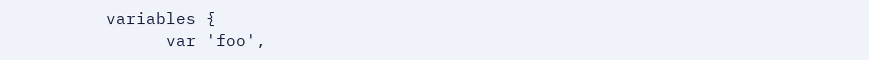variables {
      var 'foo',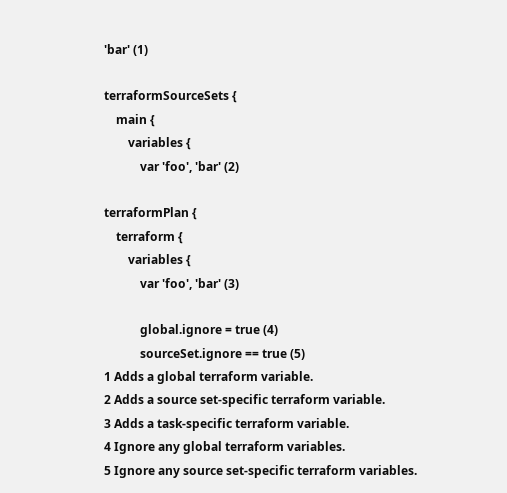'bar' (1)

terraformSourceSets {
    main {
        variables {
            var 'foo', 'bar' (2)

terraformPlan {
    terraform {
        variables {
            var 'foo', 'bar' (3)

            global.ignore = true (4)
            sourceSet.ignore == true (5)
1 Adds a global terraform variable.
2 Adds a source set-specific terraform variable.
3 Adds a task-specific terraform variable.
4 Ignore any global terraform variables.
5 Ignore any source set-specific terraform variables.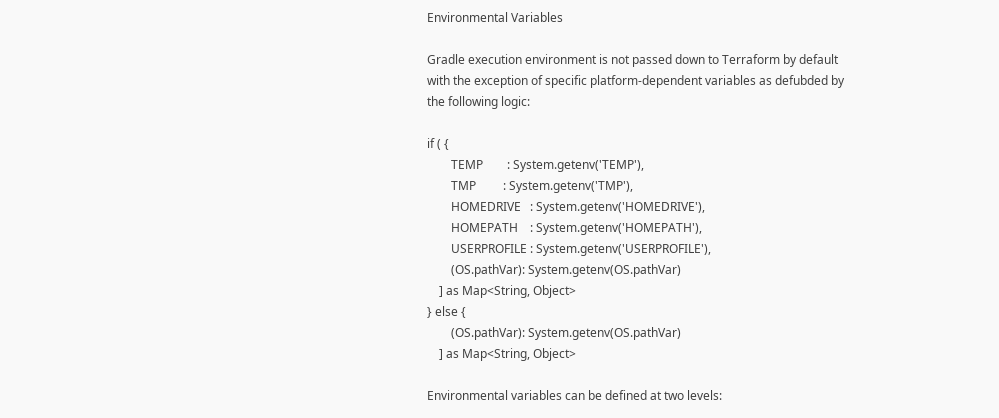Environmental Variables

Gradle execution environment is not passed down to Terraform by default with the exception of specific platform-dependent variables as defubded by the following logic:

if ( {
        TEMP        : System.getenv('TEMP'),
        TMP         : System.getenv('TMP'),
        HOMEDRIVE   : System.getenv('HOMEDRIVE'),
        HOMEPATH    : System.getenv('HOMEPATH'),
        USERPROFILE : System.getenv('USERPROFILE'),
        (OS.pathVar): System.getenv(OS.pathVar)
    ] as Map<String, Object>
} else {
        (OS.pathVar): System.getenv(OS.pathVar)
    ] as Map<String, Object>

Environmental variables can be defined at two levels: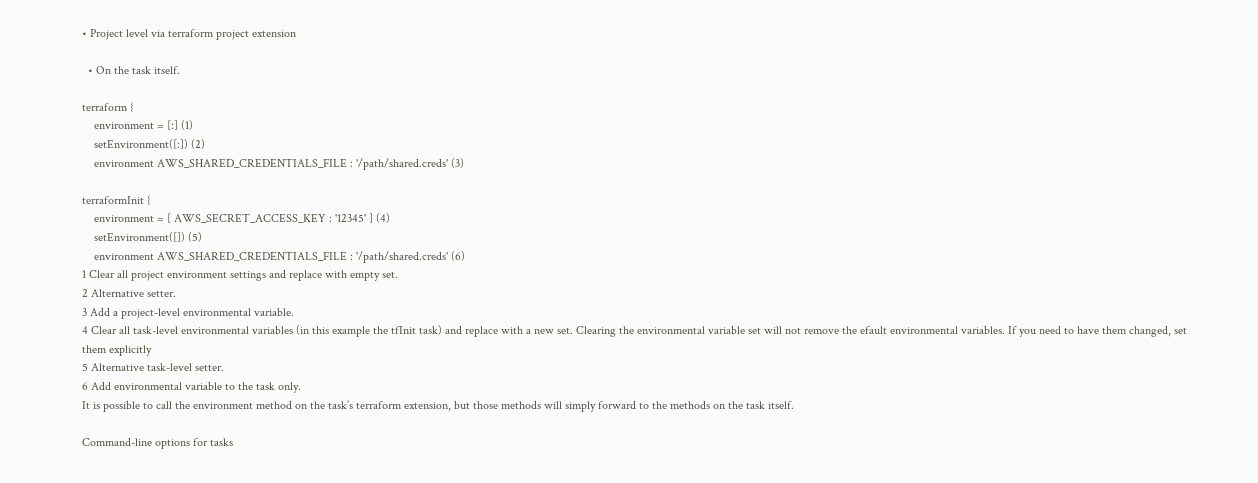• Project level via terraform project extension

  • On the task itself.

terraform {
    environment = [:] (1)
    setEnvironment([:]) (2)
    environment AWS_SHARED_CREDENTIALS_FILE : '/path/shared.creds' (3)

terraformInit {
    environment = [ AWS_SECRET_ACCESS_KEY : '12345' ] (4)
    setEnvironment([]) (5)
    environment AWS_SHARED_CREDENTIALS_FILE : '/path/shared.creds' (6)
1 Clear all project environment settings and replace with empty set.
2 Alternative setter.
3 Add a project-level environmental variable.
4 Clear all task-level environmental variables (in this example the tfInit task) and replace with a new set. Clearing the environmental variable set will not remove the efault environmental variables. If you need to have them changed, set them explicitly
5 Alternative task-level setter.
6 Add environmental variable to the task only.
It is possible to call the environment method on the task’s terraform extension, but those methods will simply forward to the methods on the task itself.

Command-line options for tasks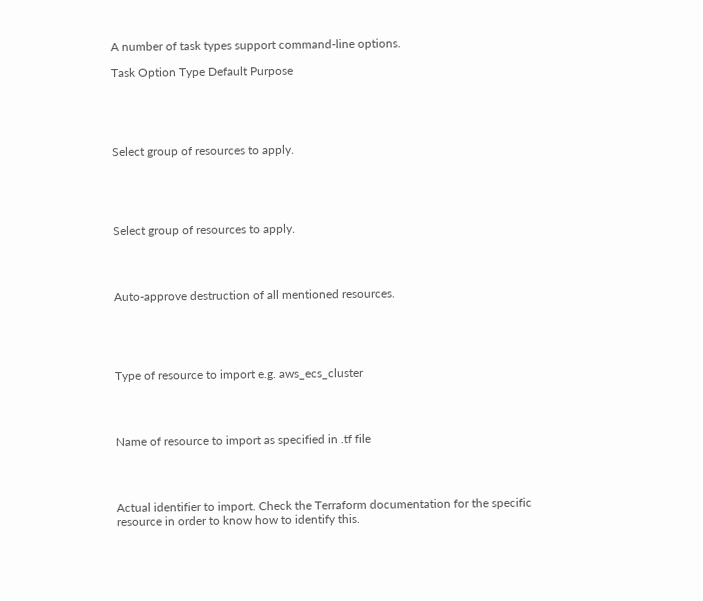A number of task types support command-line options.

Task Option Type Default Purpose





Select group of resources to apply.





Select group of resources to apply.




Auto-approve destruction of all mentioned resources.





Type of resource to import e.g. aws_ecs_cluster




Name of resource to import as specified in .tf file




Actual identifier to import. Check the Terraform documentation for the specific resource in order to know how to identify this.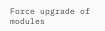Force upgrade of modules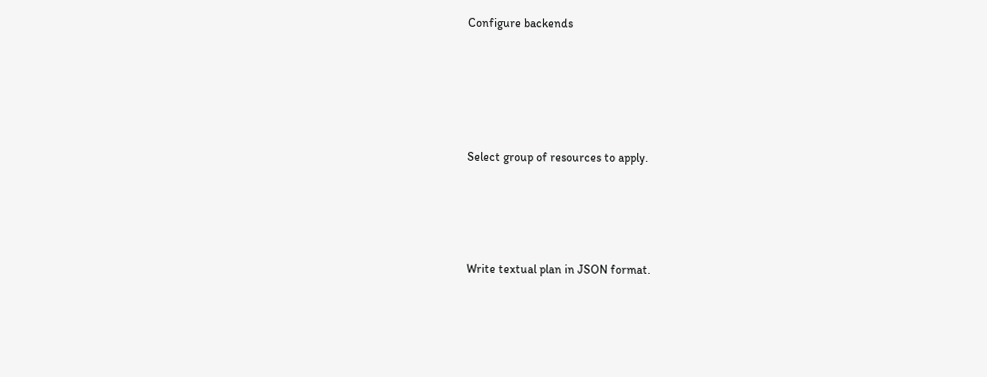Configure backends





Select group of resources to apply.




Write textual plan in JSON format.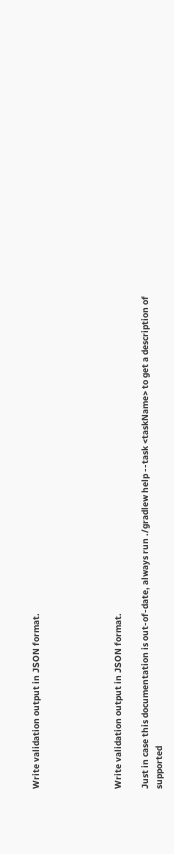Write validation output in JSON format.





Write validation output in JSON format.

Just in case this documentation is out-of-date, always run ./gradlew help --task <taskName> to get a description of supported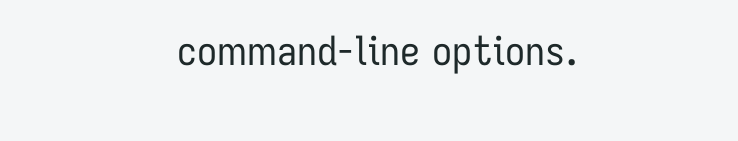command-line options.